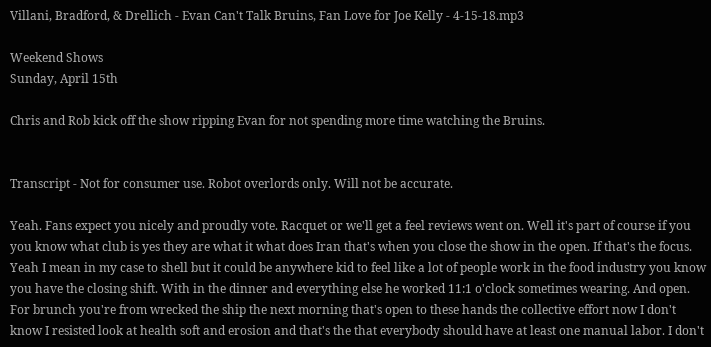Villani, Bradford, & Drellich - Evan Can't Talk Bruins, Fan Love for Joe Kelly - 4-15-18.mp3

Weekend Shows
Sunday, April 15th

Chris and Rob kick off the show ripping Evan for not spending more time watching the Bruins.


Transcript - Not for consumer use. Robot overlords only. Will not be accurate.

Yeah. Fans expect you nicely and proudly vote. Racquet or we'll get a feel reviews went on. Well it's part of course if you you know what club is yes they are what it what does Iran that's when you close the show in the open. If that's the focus. Yeah I mean in my case to shell but it could be anywhere kid to feel like a lot of people work in the food industry you know you have the closing shift. With in the dinner and everything else he worked 11:1 o'clock sometimes wearing. And open. For brunch you're from wrecked the ship the next morning that's open to these hands the collective effort now I don't know I resisted look at health soft and erosion and that's the that everybody should have at least one manual labor. I don't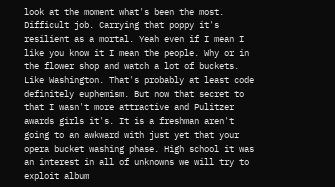look at the moment what's been the most. Difficult job. Carrying that poppy it's resilient as a mortal. Yeah even if I mean I like you know it I mean the people. Why or in the flower shop and watch a lot of buckets. Like Washington. That's probably at least code definitely euphemism. But now that secret to that I wasn't more attractive and Pulitzer awards girls it's. It is a freshman aren't going to an awkward with just yet that your opera bucket washing phase. High school it was an interest in all of unknowns we will try to exploit album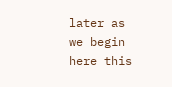later as we begin here this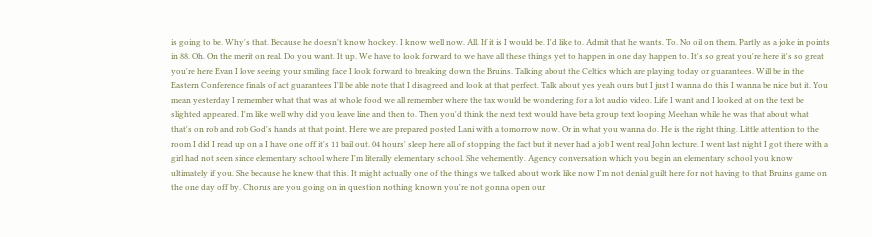is going to be. Why's that. Because he doesn't know hockey. I know well now. All. If it is I would be. I'd like to. Admit that he wants. To. No oil on them. Partly as a joke in points in 88. Oh. On the merit on real. Do you want. It up. We have to look forward to we have all these things yet to happen in one day happen to. It's so great you're here it's so great you're here Evan I love seeing your smiling face I look forward to breaking down the Bruins. Talking about the Celtics which are playing today or guarantees. Will be in the Eastern Conference finals of act guarantees I'll be able note that I disagreed and look at that perfect. Talk about yes yeah ours but I just I wanna do this I wanna be nice but it. You mean yesterday I remember what that was at whole food we all remember where the tax would be wondering for a lot audio video. Life I want and I looked at on the text be slighted appeared. I'm like well why did you leave line and then to. Then you'd think the next text would have beta group text looping Meehan while he was that about what that's on rob and rob God's hands at that point. Here we are prepared posted Lani with a tomorrow now. Or in what you wanna do. He is the right thing. Little attention to the room I did I read up on a I have one off it's 11 bail out. 04 hours' sleep here all of stopping the fact but it never had a job I went real John lecture. I went last night I got there with a girl had not seen since elementary school where I'm literally elementary school. She vehemently. Agency conversation which you begin an elementary school you know ultimately if you. She because he knew that this. It might actually one of the things we talked about work like now I'm not denial guilt here for not having to that Bruins game on the one day off by. Chorus are you going on in question nothing known you're not gonna open our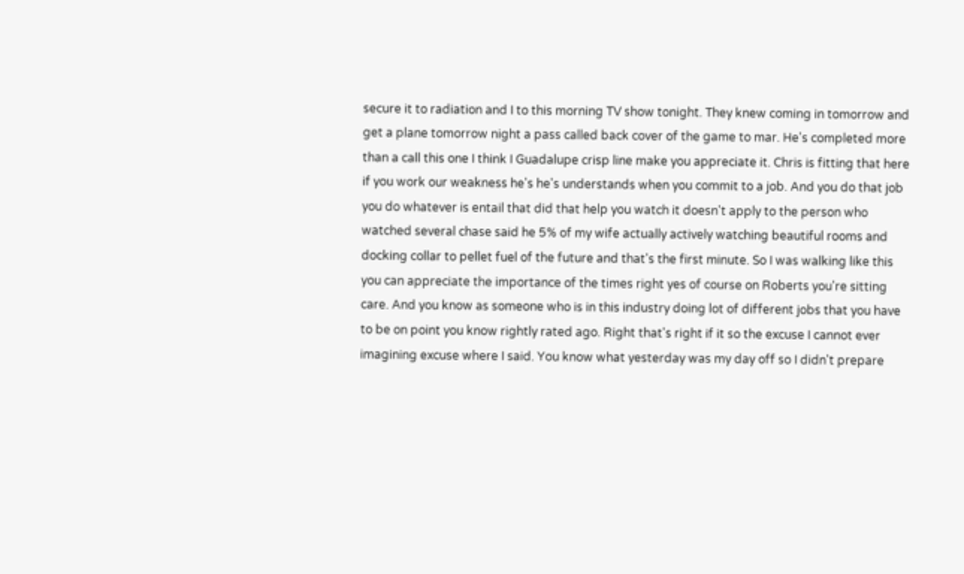secure it to radiation and I to this morning TV show tonight. They knew coming in tomorrow and get a plane tomorrow night a pass called back cover of the game to mar. He's completed more than a call this one I think I Guadalupe crisp line make you appreciate it. Chris is fitting that here if you work our weakness he's he's understands when you commit to a job. And you do that job you do whatever is entail that did that help you watch it doesn't apply to the person who watched several chase said he 5% of my wife actually actively watching beautiful rooms and docking collar to pellet fuel of the future and that's the first minute. So I was walking like this you can appreciate the importance of the times right yes of course on Roberts you're sitting care. And you know as someone who is in this industry doing lot of different jobs that you have to be on point you know rightly rated ago. Right that's right if it so the excuse I cannot ever imagining excuse where I said. You know what yesterday was my day off so I didn't prepare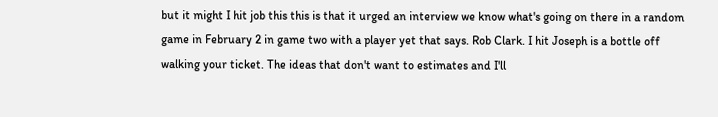but it might I hit job this this is that it urged an interview we know what's going on there in a random game in February 2 in game two with a player yet that says. Rob Clark. I hit Joseph is a bottle off walking your ticket. The ideas that don't want to estimates and I'll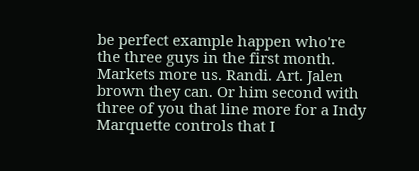be perfect example happen who're the three guys in the first month. Markets more us. Randi. Art. Jalen brown they can. Or him second with three of you that line more for a Indy Marquette controls that I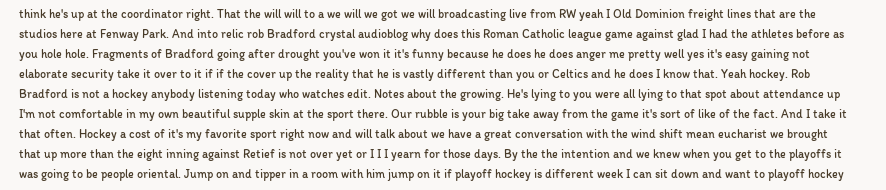think he's up at the coordinator right. That the will will to a we will we got we will broadcasting live from RW yeah I Old Dominion freight lines that are the studios here at Fenway Park. And into relic rob Bradford crystal audioblog why does this Roman Catholic league game against glad I had the athletes before as you hole hole. Fragments of Bradford going after drought you've won it it's funny because he does he does anger me pretty well yes it's easy gaining not elaborate security take it over to it if if the cover up the reality that he is vastly different than you or Celtics and he does I know that. Yeah hockey. Rob Bradford is not a hockey anybody listening today who watches edit. Notes about the growing. He's lying to you were all lying to that spot about attendance up I'm not comfortable in my own beautiful supple skin at the sport there. Our rubble is your big take away from the game it's sort of like of the fact. And I take it that often. Hockey a cost of it's my favorite sport right now and will talk about we have a great conversation with the wind shift mean eucharist we brought that up more than the eight inning against Retief is not over yet or I I I yearn for those days. By the the intention and we knew when you get to the playoffs it was going to be people oriental. Jump on and tipper in a room with him jump on it if playoff hockey is different week I can sit down and want to playoff hockey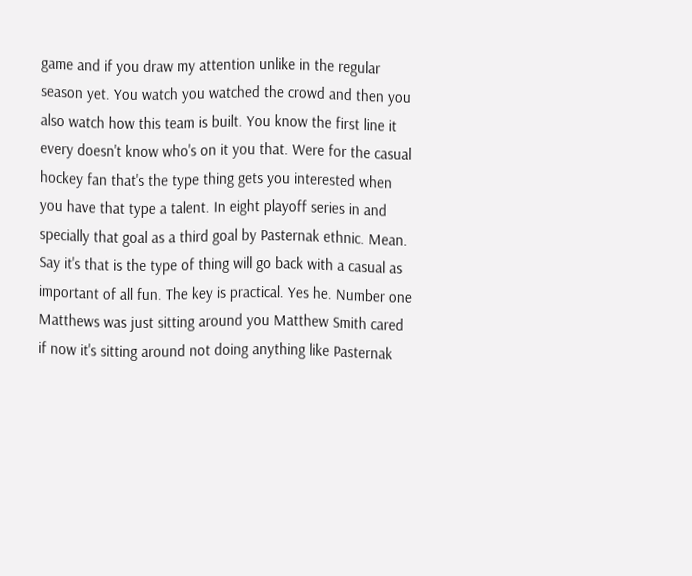game and if you draw my attention unlike in the regular season yet. You watch you watched the crowd and then you also watch how this team is built. You know the first line it every doesn't know who's on it you that. Were for the casual hockey fan that's the type thing gets you interested when you have that type a talent. In eight playoff series in and specially that goal as a third goal by Pasternak ethnic. Mean. Say it's that is the type of thing will go back with a casual as important of all fun. The key is practical. Yes he. Number one Matthews was just sitting around you Matthew Smith cared if now it's sitting around not doing anything like Pasternak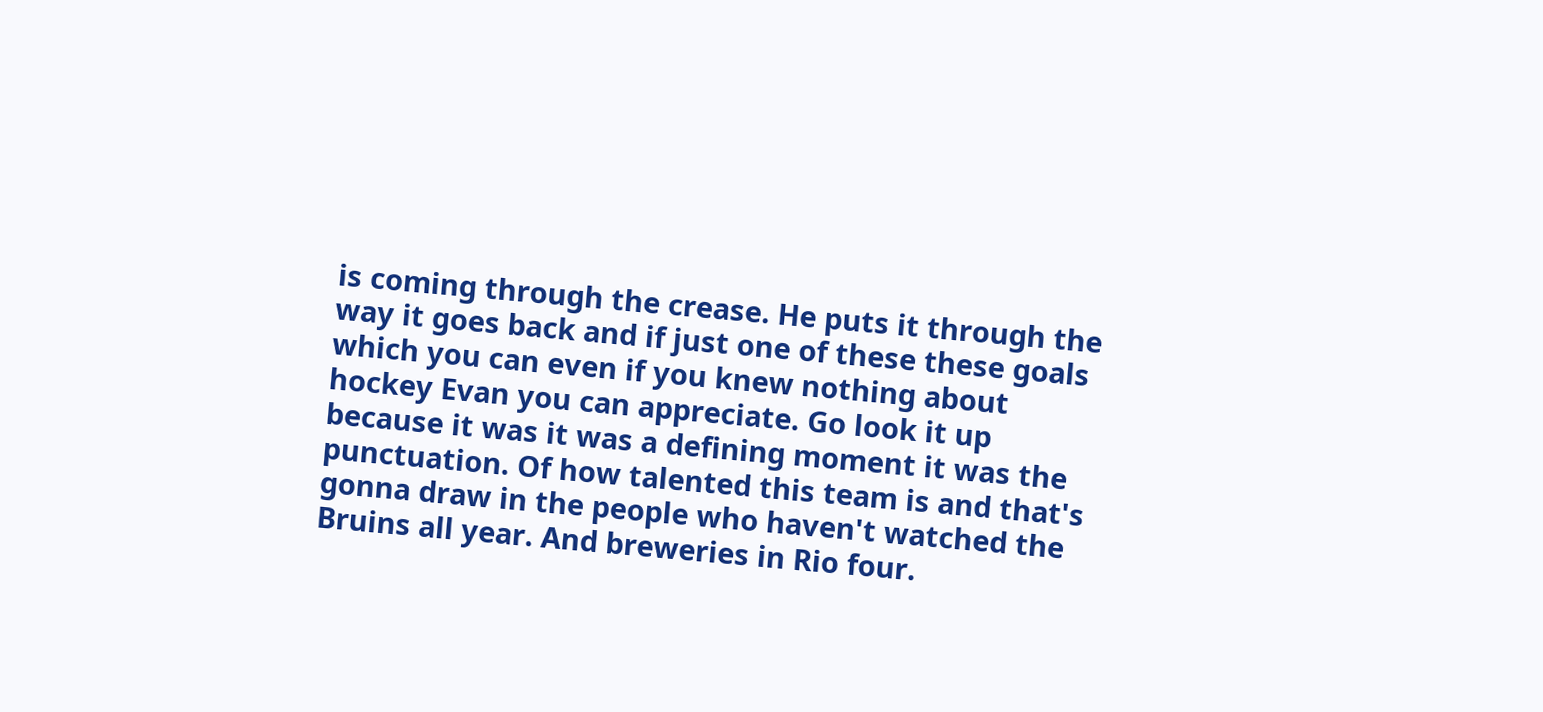is coming through the crease. He puts it through the way it goes back and if just one of these these goals which you can even if you knew nothing about hockey Evan you can appreciate. Go look it up because it was it was a defining moment it was the punctuation. Of how talented this team is and that's gonna draw in the people who haven't watched the Bruins all year. And breweries in Rio four.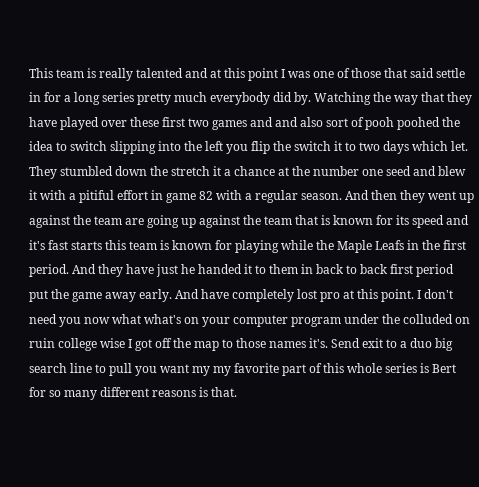This team is really talented and at this point I was one of those that said settle in for a long series pretty much everybody did by. Watching the way that they have played over these first two games and and also sort of pooh poohed the idea to switch slipping into the left you flip the switch it to two days which let. They stumbled down the stretch it a chance at the number one seed and blew it with a pitiful effort in game 82 with a regular season. And then they went up against the team are going up against the team that is known for its speed and it's fast starts this team is known for playing while the Maple Leafs in the first period. And they have just he handed it to them in back to back first period put the game away early. And have completely lost pro at this point. I don't need you now what what's on your computer program under the colluded on ruin college wise I got off the map to those names it's. Send exit to a duo big search line to pull you want my my favorite part of this whole series is Bert for so many different reasons is that.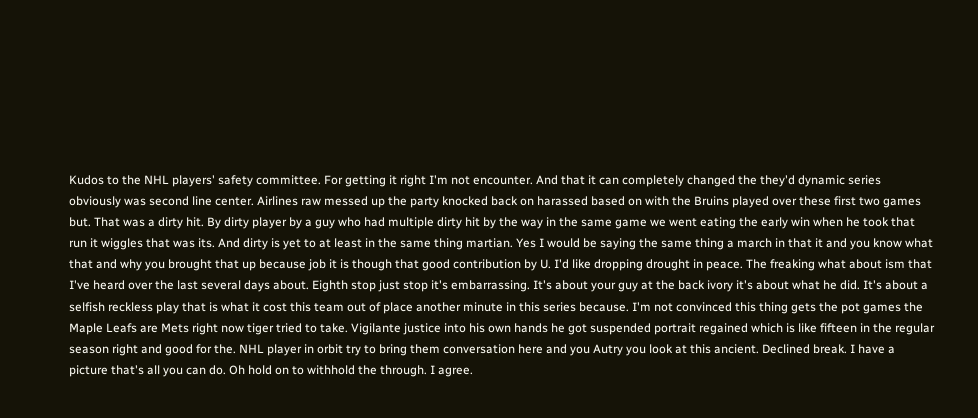Kudos to the NHL players' safety committee. For getting it right I'm not encounter. And that it can completely changed the they'd dynamic series obviously was second line center. Airlines raw messed up the party knocked back on harassed based on with the Bruins played over these first two games but. That was a dirty hit. By dirty player by a guy who had multiple dirty hit by the way in the same game we went eating the early win when he took that run it wiggles that was its. And dirty is yet to at least in the same thing martian. Yes I would be saying the same thing a march in that it and you know what that and why you brought that up because job it is though that good contribution by U. I'd like dropping drought in peace. The freaking what about ism that I've heard over the last several days about. Eighth stop just stop it's embarrassing. It's about your guy at the back ivory it's about what he did. It's about a selfish reckless play that is what it cost this team out of place another minute in this series because. I'm not convinced this thing gets the pot games the Maple Leafs are Mets right now tiger tried to take. Vigilante justice into his own hands he got suspended portrait regained which is like fifteen in the regular season right and good for the. NHL player in orbit try to bring them conversation here and you Autry you look at this ancient. Declined break. I have a picture that's all you can do. Oh hold on to withhold the through. I agree.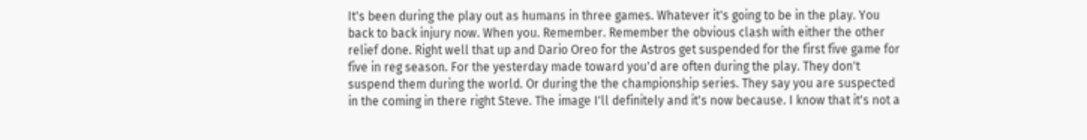It's been during the play out as humans in three games. Whatever it's going to be in the play. You back to back injury now. When you. Remember. Remember the obvious clash with either the other relief done. Right well that up and Dario Oreo for the Astros get suspended for the first five game for five in reg season. For the yesterday made toward you'd are often during the play. They don't suspend them during the world. Or during the the championship series. They say you are suspected in the coming in there right Steve. The image I'll definitely and it's now because. I know that it's not a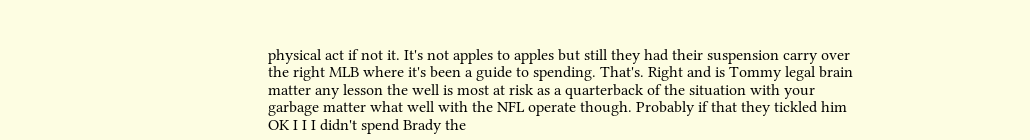physical act if not it. It's not apples to apples but still they had their suspension carry over the right MLB where it's been a guide to spending. That's. Right and is Tommy legal brain matter any lesson the well is most at risk as a quarterback of the situation with your garbage matter what well with the NFL operate though. Probably if that they tickled him OK I I I didn't spend Brady the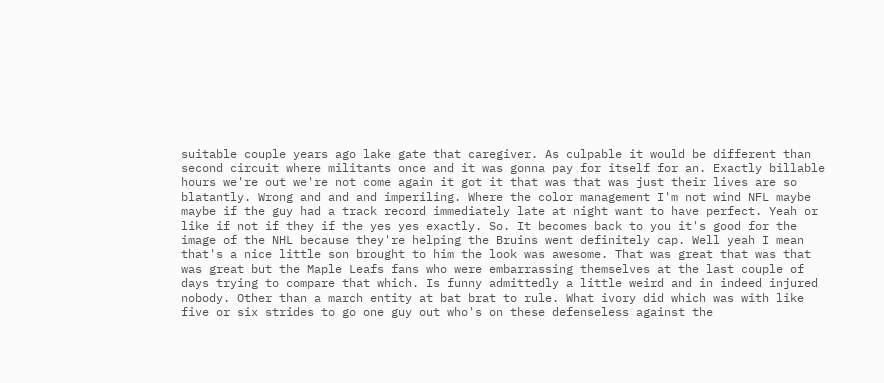suitable couple years ago lake gate that caregiver. As culpable it would be different than second circuit where militants once and it was gonna pay for itself for an. Exactly billable hours we're out we're not come again it got it that was that was just their lives are so blatantly. Wrong and and and imperiling. Where the color management I'm not wind NFL maybe maybe if the guy had a track record immediately late at night want to have perfect. Yeah or like if not if they if the yes yes exactly. So. It becomes back to you it's good for the image of the NHL because they're helping the Bruins went definitely cap. Well yeah I mean that's a nice little son brought to him the look was awesome. That was great that was that was great but the Maple Leafs fans who were embarrassing themselves at the last couple of days trying to compare that which. Is funny admittedly a little weird and in indeed injured nobody. Other than a march entity at bat brat to rule. What ivory did which was with like five or six strides to go one guy out who's on these defenseless against the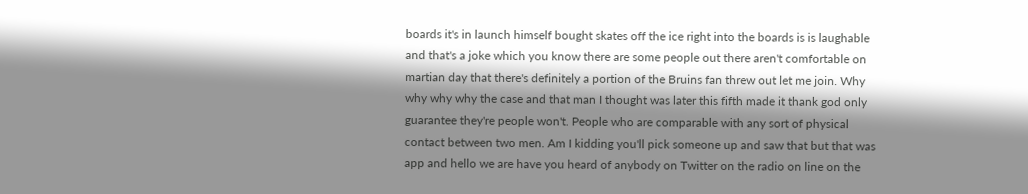boards it's in launch himself bought skates off the ice right into the boards is is laughable and that's a joke which you know there are some people out there aren't comfortable on martian day that there's definitely a portion of the Bruins fan threw out let me join. Why why why why the case and that man I thought was later this fifth made it thank god only guarantee they're people won't. People who are comparable with any sort of physical contact between two men. Am I kidding you'll pick someone up and saw that but that was app and hello we are have you heard of anybody on Twitter on the radio on line on the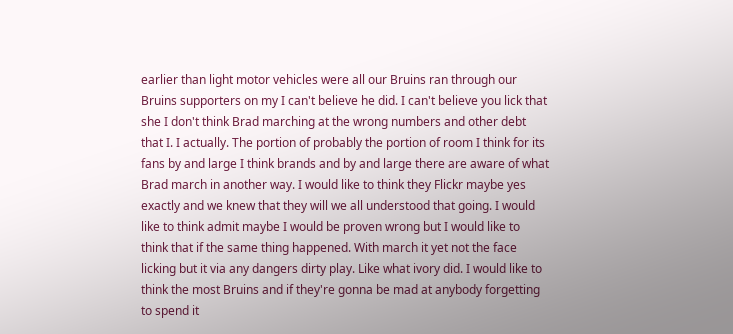earlier than light motor vehicles were all our Bruins ran through our Bruins supporters on my I can't believe he did. I can't believe you lick that she I don't think Brad marching at the wrong numbers and other debt that I. I actually. The portion of probably the portion of room I think for its fans by and large I think brands and by and large there are aware of what Brad march in another way. I would like to think they Flickr maybe yes exactly and we knew that they will we all understood that going. I would like to think admit maybe I would be proven wrong but I would like to think that if the same thing happened. With march it yet not the face licking but it via any dangers dirty play. Like what ivory did. I would like to think the most Bruins and if they're gonna be mad at anybody forgetting to spend it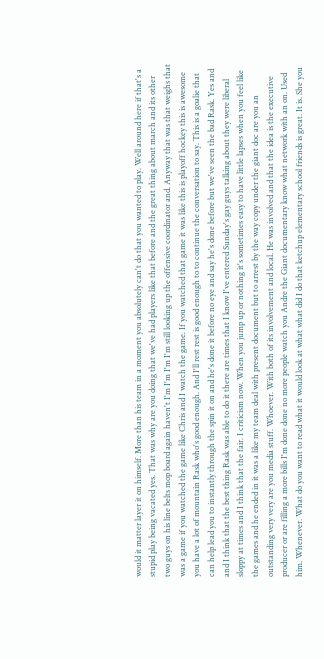would it matter layer it on himself. More than his team in a moment you absolutely can't do that you wanted to play. Well around here if that's a stupid play being vacated yes. That was why are you doing that we've had players like that before and the great thing about march and its other two guys on his line belts mop board again haven't I'm I'm I'm I'm still looking up the offensive coordinator and. Anyway that was that weighs that was a game if you watched the game like Chris and I watch the game. If you watched that game it was like this is playoff hockey this is awesome you have a lot of mountain Rask who's good enough. And I'll rest rest is good enough to to continue the conversation to say. This is a goalie that can help lead you to instantly through the spin it on and he's done it before no eye and say he's done before but we've seen the bad Rask. Yes and and I think that the best thing Rask was able to do it there are times that I know I've entered Sunday's gay guys talking about they were liberal sloppy at times and I think that the fair. I criticism now. When you jump up or nothing it's sometimes easy to have little lapses when you feel like the games and he ended in it was a like my team deal with present document but to arrest by the way copy under the giant doc are you an outstanding very very are you media stuff. Whoever. With both of its involvement and local. He was involved and that the idea is the executive producer or are filling a more bills I'm done done no more people watch you Andre the Giant documentary know what network with an on. Used him. Whenever. What do you want to read what it would look at what what did I do that ketchup elementary school friends is great. It is. She you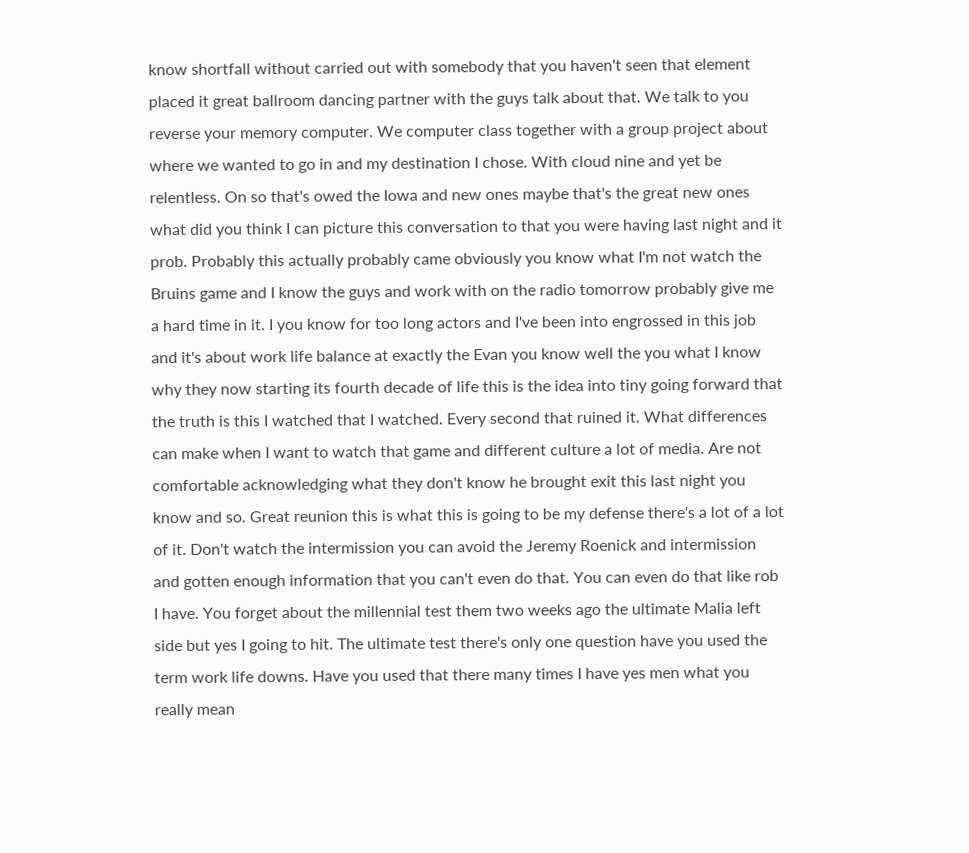know shortfall without carried out with somebody that you haven't seen that element placed it great ballroom dancing partner with the guys talk about that. We talk to you reverse your memory computer. We computer class together with a group project about where we wanted to go in and my destination I chose. With cloud nine and yet be relentless. On so that's owed the Iowa and new ones maybe that's the great new ones what did you think I can picture this conversation to that you were having last night and it prob. Probably this actually probably came obviously you know what I'm not watch the Bruins game and I know the guys and work with on the radio tomorrow probably give me a hard time in it. I you know for too long actors and I've been into engrossed in this job and it's about work life balance at exactly the Evan you know well the you what I know why they now starting its fourth decade of life this is the idea into tiny going forward that the truth is this I watched that I watched. Every second that ruined it. What differences can make when I want to watch that game and different culture a lot of media. Are not comfortable acknowledging what they don't know he brought exit this last night you know and so. Great reunion this is what this is going to be my defense there's a lot of a lot of it. Don't watch the intermission you can avoid the Jeremy Roenick and intermission and gotten enough information that you can't even do that. You can even do that like rob I have. You forget about the millennial test them two weeks ago the ultimate Malia left side but yes I going to hit. The ultimate test there's only one question have you used the term work life downs. Have you used that there many times I have yes men what you really mean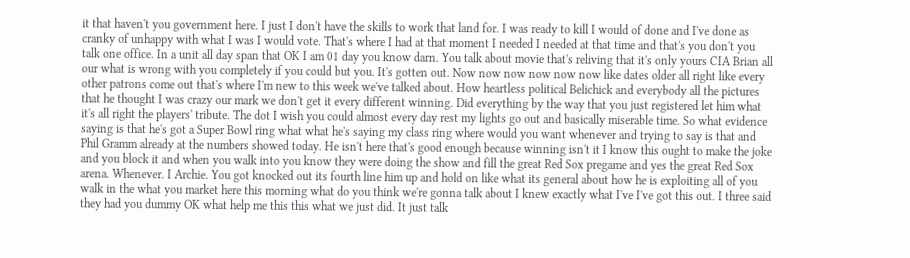it that haven't you government here. I just I don't have the skills to work that land for. I was ready to kill I would of done and I've done as cranky of unhappy with what I was I would vote. That's where I had at that moment I needed I needed at that time and that's you don't you talk one office. In a unit all day span that OK I am 01 day you know darn. You talk about movie that's reliving that it's only yours CIA Brian all our what is wrong with you completely if you could but you. It's gotten out. Now now now now now now like dates older all right like every other patrons come out that's where I'm new to this week we've talked about. How heartless political Belichick and everybody all the pictures that he thought I was crazy our mark we don't get it every different winning. Did everything by the way that you just registered let him what it's all right the players' tribute. The dot I wish you could almost every day rest my lights go out and basically miserable time. So what evidence saying is that he's got a Super Bowl ring what what he's saying my class ring where would you want whenever and trying to say is that and Phil Gramm already at the numbers showed today. He isn't here that's good enough because winning isn't it I know this ought to make the joke and you block it and when you walk into you know they were doing the show and fill the great Red Sox pregame and yes the great Red Sox arena. Whenever. I Archie. You got knocked out its fourth line him up and hold on like what its general about how he is exploiting all of you walk in the what you market here this morning what do you think we're gonna talk about I knew exactly what I've I've got this out. I three said they had you dummy OK what help me this this what we just did. It just talk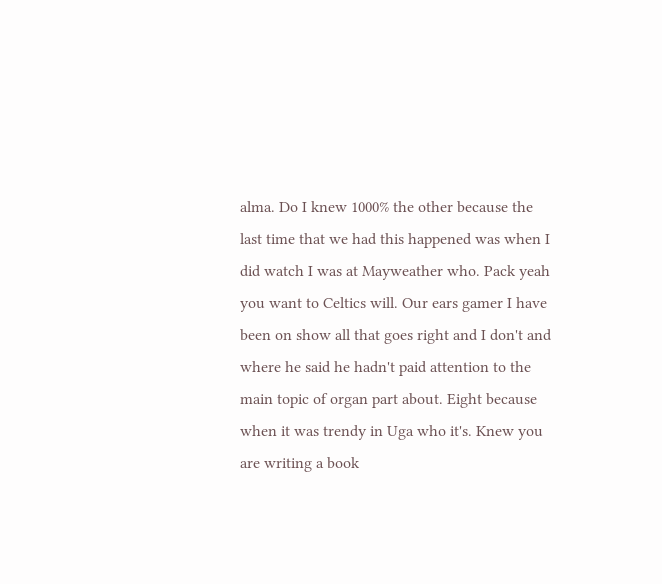alma. Do I knew 1000% the other because the last time that we had this happened was when I did watch I was at Mayweather who. Pack yeah you want to Celtics will. Our ears gamer I have been on show all that goes right and I don't and where he said he hadn't paid attention to the main topic of organ part about. Eight because when it was trendy in Uga who it's. Knew you are writing a book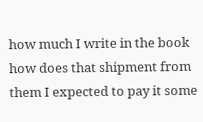how much I write in the book how does that shipment from them I expected to pay it some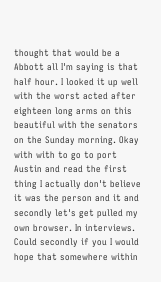thought that would be a Abbott all I'm saying is that half hour. I looked it up well with the worst acted after eighteen long arms on this beautiful with the senators on the Sunday morning. Okay with with to go to port Austin and read the first thing I actually don't believe it was the person and it and secondly let's get pulled my own browser. In interviews. Could secondly if you I would hope that somewhere within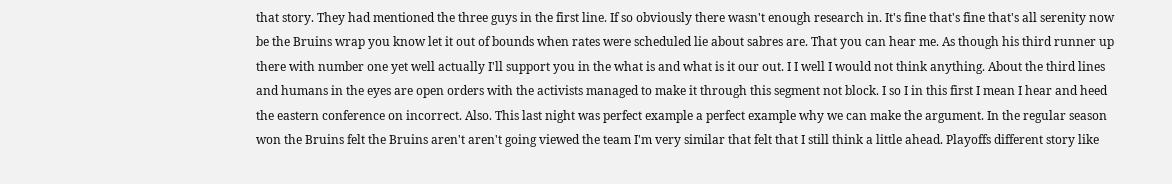that story. They had mentioned the three guys in the first line. If so obviously there wasn't enough research in. It's fine that's fine that's all serenity now be the Bruins wrap you know let it out of bounds when rates were scheduled lie about sabres are. That you can hear me. As though his third runner up there with number one yet well actually I'll support you in the what is and what is it our out. I I well I would not think anything. About the third lines and humans in the eyes are open orders with the activists managed to make it through this segment not block. I so I in this first I mean I hear and heed the eastern conference on incorrect. Also. This last night was perfect example a perfect example why we can make the argument. In the regular season won the Bruins felt the Bruins aren't aren't going viewed the team I'm very similar that felt that I still think a little ahead. Playoffs different story like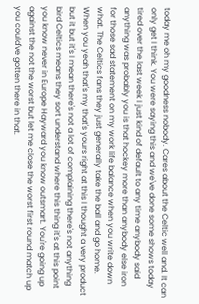today me oh my goodness nobody. Cares about the Celtic well and. It can only get I think. You were saying this and we've done some shows today tired over the last week I just kind of default to any time anybody said anything was probably you is that hockey more than anybody else iron for those sad statement on my work life balance when you write down what. The Celtics fans they just generally take the ball and go home. When you yeah that's my that's yours right at this I thought a very product but it but it's I mean there's not a lot of complaining there's not anything bird Celtics means they sort understand where this thing it's at this point you know never in Europe Hayward you know outsmart. You're going up against the not the worst but let me close the worst first round match up you could've gotten there in that.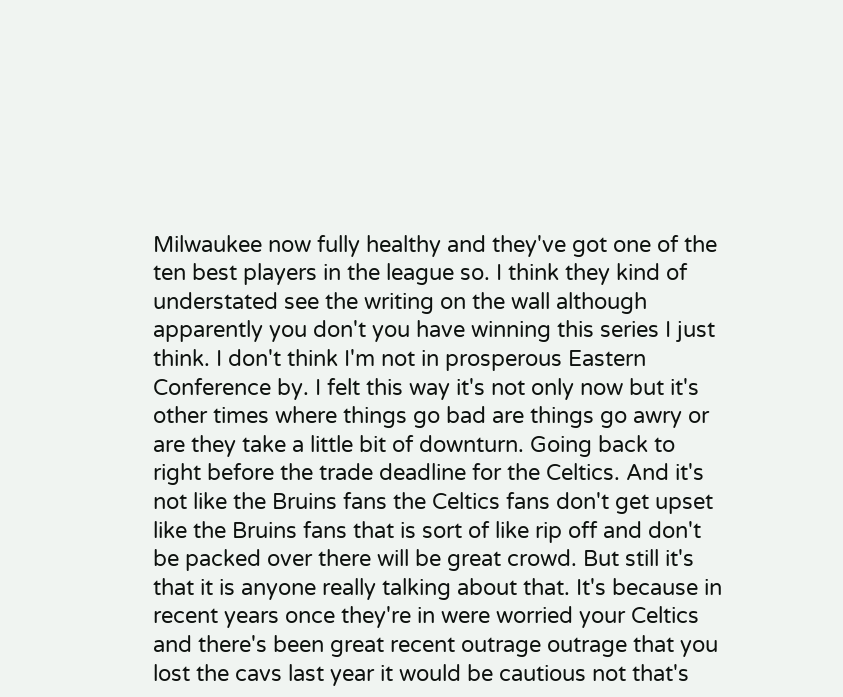Milwaukee now fully healthy and they've got one of the ten best players in the league so. I think they kind of understated see the writing on the wall although apparently you don't you have winning this series I just think. I don't think I'm not in prosperous Eastern Conference by. I felt this way it's not only now but it's other times where things go bad are things go awry or are they take a little bit of downturn. Going back to right before the trade deadline for the Celtics. And it's not like the Bruins fans the Celtics fans don't get upset like the Bruins fans that is sort of like rip off and don't be packed over there will be great crowd. But still it's that it is anyone really talking about that. It's because in recent years once they're in were worried your Celtics and there's been great recent outrage outrage that you lost the cavs last year it would be cautious not that's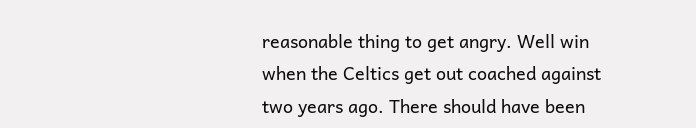reasonable thing to get angry. Well win when the Celtics get out coached against two years ago. There should have been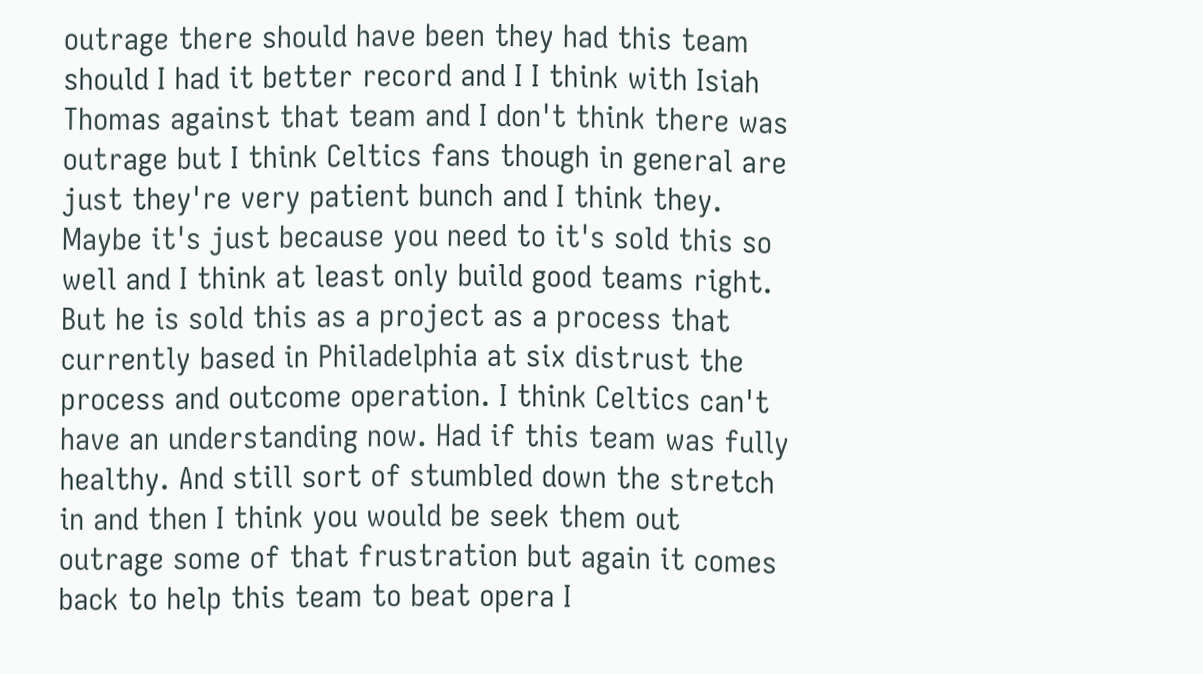outrage there should have been they had this team should I had it better record and I I think with Isiah Thomas against that team and I don't think there was outrage but I think Celtics fans though in general are just they're very patient bunch and I think they. Maybe it's just because you need to it's sold this so well and I think at least only build good teams right. But he is sold this as a project as a process that currently based in Philadelphia at six distrust the process and outcome operation. I think Celtics can't have an understanding now. Had if this team was fully healthy. And still sort of stumbled down the stretch in and then I think you would be seek them out outrage some of that frustration but again it comes back to help this team to beat opera I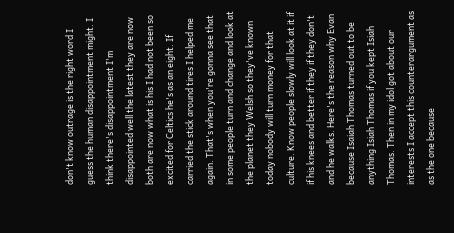don't know outrage is the right word I guess the human disappointment might. I think there's disappointment I'm disappointed well the latest they are now both are now what is his I had not been so excited for Celtics he's as an eight. If carried the stick around tires I helped me again. That's when you're gonna see that in some people turn and change and look at the planet they Welsh so they've known today nobody will turn money for that culture. Know people slowly will look at it if if his knees and better if they if they don't and he walks. Here's the reason why Evan because Isaiah Thomas turned out to be anything Isiah Thomas if you kept Isiah Thomas. Then in my idol got about our interests I accept this counterargument as as the one because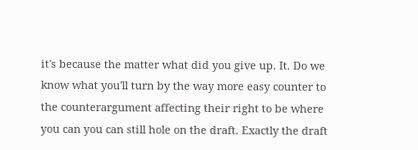it's because the matter what did you give up. It. Do we know what you'll turn by the way more easy counter to the counterargument affecting their right to be where you can you can still hole on the draft. Exactly the draft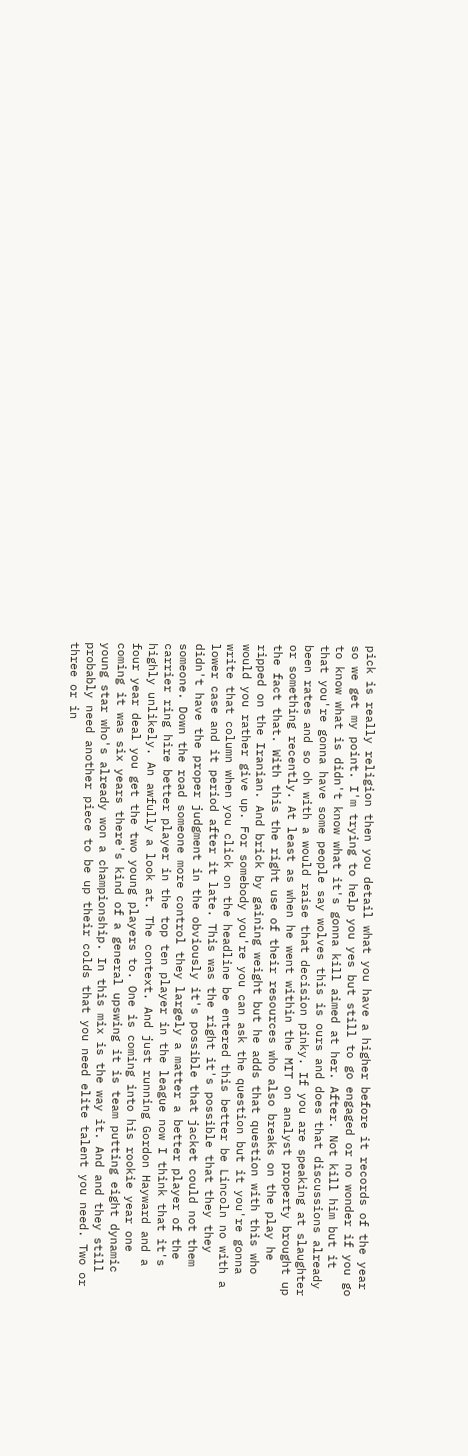pick is really religion then you detail what you have a higher before it records of the year so we get my point. I'm trying to help you yes but still to go engaged or no wonder if you go to know what is didn't know what it's gonna kill aimed at her. After. Not kill him but it that you're gonna have some people say wolves this is ours and does that discussions already been rates and so oh with a would raise that decision pinky. If you are speaking at slaughter or something recently. At least as when he went within the MIT on analyst property brought up the fact that. With this the right use of their resources who also breaks on the play he ripped on the Iranian. And brick by gaining weight but he adds that question with this who would you rather give up. For somebody you're you can ask the question but it you're gonna write that column when you click on the headline be entered this better be Lincoln no with a lower case and it period after it late. This was the right it's possible that they they didn't have the proper judgment in the obviously it's possible that jacket could not them someone. Down the road someone more control they largely a matter a better player of the carrier ring hire better player in the top ten player in the league now I think that it's highly unlikely. An awfully a look at. The context. And just running Gordon Hayward and a four year deal you get the two young players to. One is coming into his rookie year one coming it was six years there's kind of a general upswing it is team putting eight dynamic young star who's already won a championship. In this mix is the way it. And and they still probably need another piece to be up their colds that you need elite talent you need. Two or three or in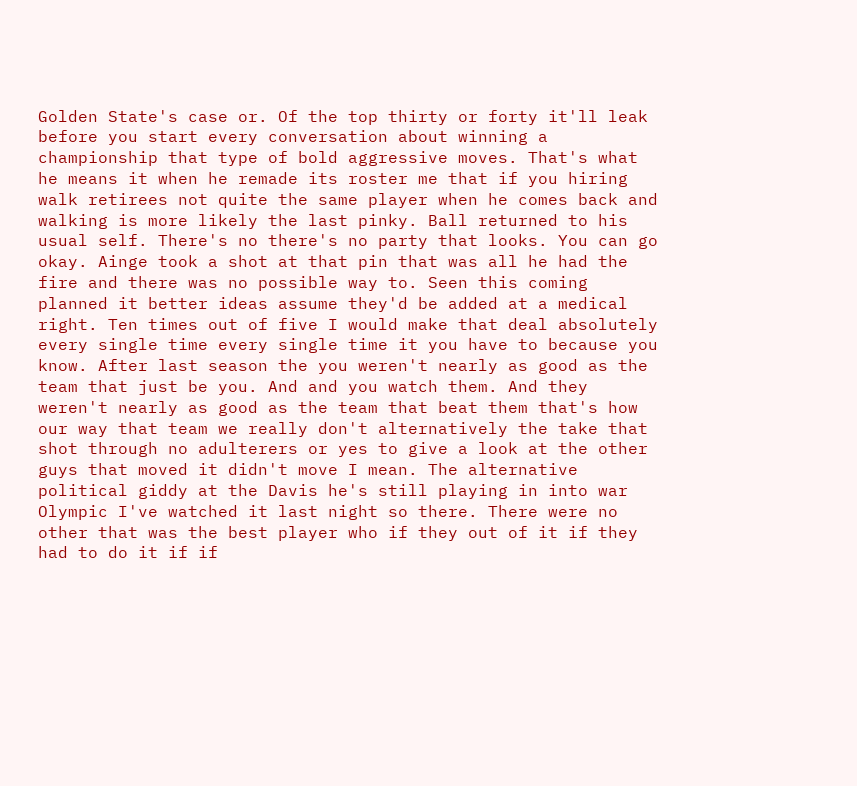Golden State's case or. Of the top thirty or forty it'll leak before you start every conversation about winning a championship that type of bold aggressive moves. That's what he means it when he remade its roster me that if you hiring walk retirees not quite the same player when he comes back and walking is more likely the last pinky. Ball returned to his usual self. There's no there's no party that looks. You can go okay. Ainge took a shot at that pin that was all he had the fire and there was no possible way to. Seen this coming planned it better ideas assume they'd be added at a medical right. Ten times out of five I would make that deal absolutely every single time every single time it you have to because you know. After last season the you weren't nearly as good as the team that just be you. And and you watch them. And they weren't nearly as good as the team that beat them that's how our way that team we really don't alternatively the take that shot through no adulterers or yes to give a look at the other guys that moved it didn't move I mean. The alternative political giddy at the Davis he's still playing in into war Olympic I've watched it last night so there. There were no other that was the best player who if they out of it if they had to do it if if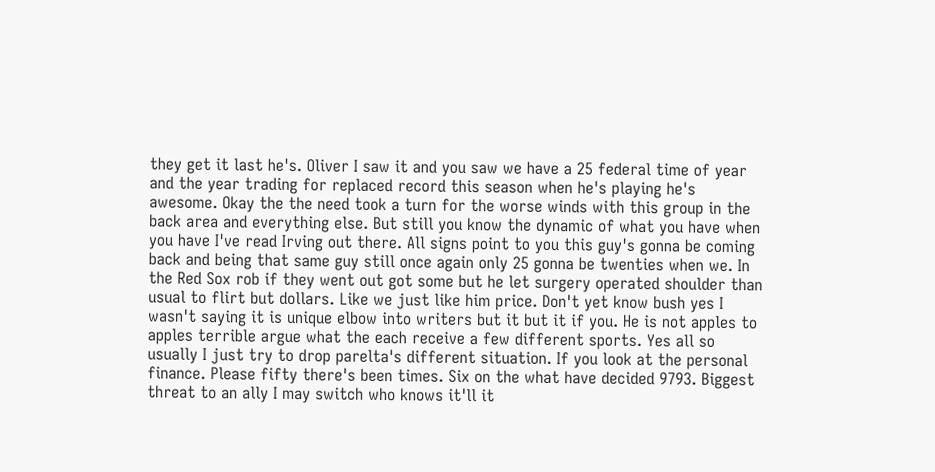they get it last he's. Oliver I saw it and you saw we have a 25 federal time of year and the year trading for replaced record this season when he's playing he's awesome. Okay the the need took a turn for the worse winds with this group in the back area and everything else. But still you know the dynamic of what you have when you have I've read Irving out there. All signs point to you this guy's gonna be coming back and being that same guy still once again only 25 gonna be twenties when we. In the Red Sox rob if they went out got some but he let surgery operated shoulder than usual to flirt but dollars. Like we just like him price. Don't yet know bush yes I wasn't saying it is unique elbow into writers but it but it if you. He is not apples to apples terrible argue what the each receive a few different sports. Yes all so usually I just try to drop parelta's different situation. If you look at the personal finance. Please fifty there's been times. Six on the what have decided 9793. Biggest threat to an ally I may switch who knows it'll it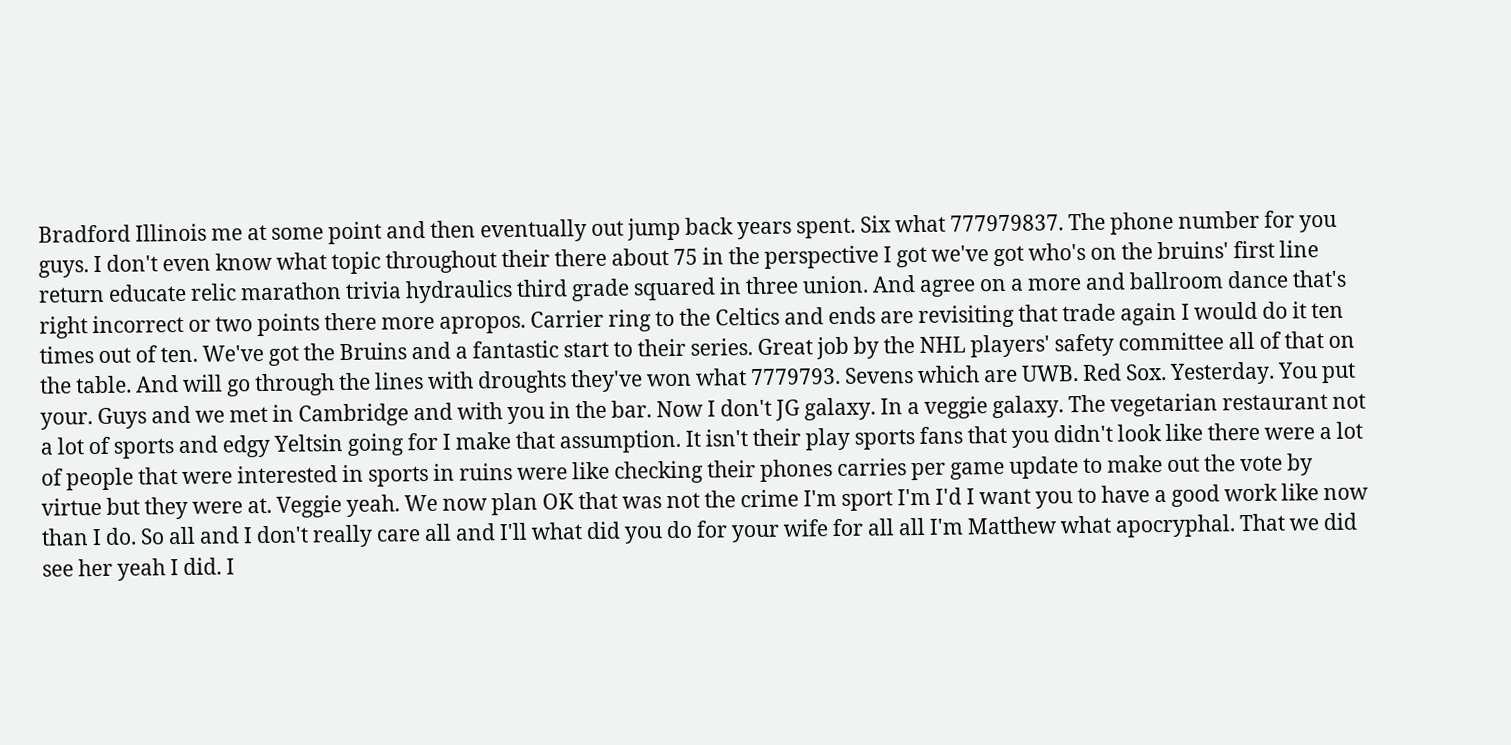Bradford Illinois me at some point and then eventually out jump back years spent. Six what 777979837. The phone number for you guys. I don't even know what topic throughout their there about 75 in the perspective I got we've got who's on the bruins' first line return educate relic marathon trivia hydraulics third grade squared in three union. And agree on a more and ballroom dance that's right incorrect or two points there more apropos. Carrier ring to the Celtics and ends are revisiting that trade again I would do it ten times out of ten. We've got the Bruins and a fantastic start to their series. Great job by the NHL players' safety committee all of that on the table. And will go through the lines with droughts they've won what 7779793. Sevens which are UWB. Red Sox. Yesterday. You put your. Guys and we met in Cambridge and with you in the bar. Now I don't JG galaxy. In a veggie galaxy. The vegetarian restaurant not a lot of sports and edgy Yeltsin going for I make that assumption. It isn't their play sports fans that you didn't look like there were a lot of people that were interested in sports in ruins were like checking their phones carries per game update to make out the vote by virtue but they were at. Veggie yeah. We now plan OK that was not the crime I'm sport I'm I'd I want you to have a good work like now than I do. So all and I don't really care all and I'll what did you do for your wife for all all I'm Matthew what apocryphal. That we did see her yeah I did. I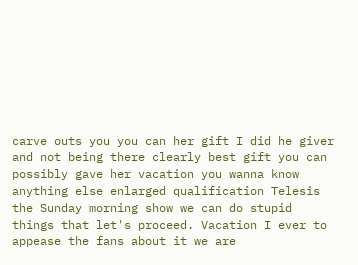carve outs you you can her gift I did he giver and not being there clearly best gift you can possibly gave her vacation you wanna know anything else enlarged qualification Telesis the Sunday morning show we can do stupid things that let's proceed. Vacation I ever to appease the fans about it we are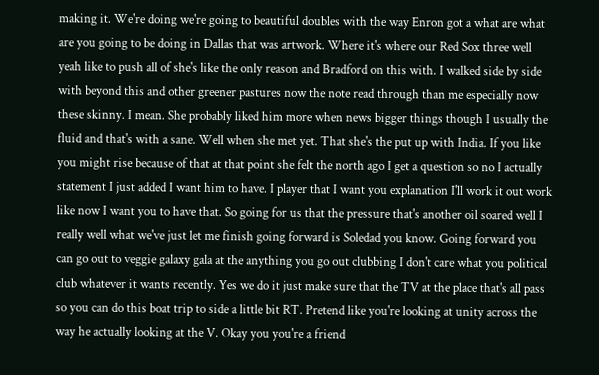making it. We're doing we're going to beautiful doubles with the way Enron got a what are what are you going to be doing in Dallas that was artwork. Where it's where our Red Sox three well yeah like to push all of she's like the only reason and Bradford on this with. I walked side by side with beyond this and other greener pastures now the note read through than me especially now these skinny. I mean. She probably liked him more when news bigger things though I usually the fluid and that's with a sane. Well when she met yet. That she's the put up with India. If you like you might rise because of that at that point she felt the north ago I get a question so no I actually statement I just added I want him to have. I player that I want you explanation I'll work it out work like now I want you to have that. So going for us that the pressure that's another oil soared well I really well what we've just let me finish going forward is Soledad you know. Going forward you can go out to veggie galaxy gala at the anything you go out clubbing I don't care what you political club whatever it wants recently. Yes we do it just make sure that the TV at the place that's all pass so you can do this boat trip to side a little bit RT. Pretend like you're looking at unity across the way he actually looking at the V. Okay you you're a friend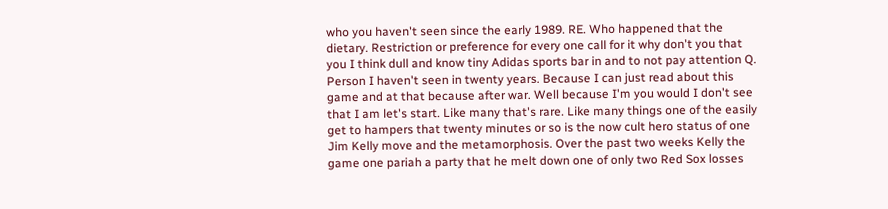who you haven't seen since the early 1989. RE. Who happened that the dietary. Restriction or preference for every one call for it why don't you that you I think dull and know tiny Adidas sports bar in and to not pay attention Q. Person I haven't seen in twenty years. Because I can just read about this game and at that because after war. Well because I'm you would I don't see that I am let's start. Like many that's rare. Like many things one of the easily get to hampers that twenty minutes or so is the now cult hero status of one Jim Kelly move and the metamorphosis. Over the past two weeks Kelly the game one pariah a party that he melt down one of only two Red Sox losses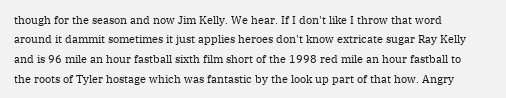though for the season and now Jim Kelly. We hear. If I don't like I throw that word around it dammit sometimes it just applies heroes don't know extricate sugar Ray Kelly and is 96 mile an hour fastball sixth film short of the 1998 red mile an hour fastball to the roots of Tyler hostage which was fantastic by the look up part of that how. Angry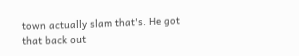town actually slam that's. He got that back out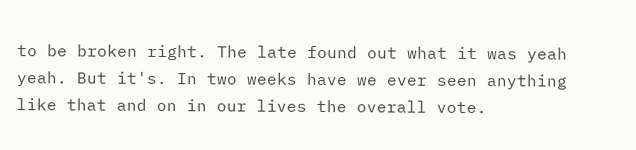to be broken right. The late found out what it was yeah yeah. But it's. In two weeks have we ever seen anything like that and on in our lives the overall vote.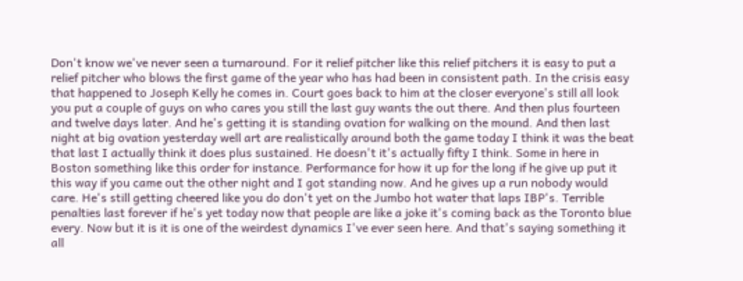Don't know we've never seen a turnaround. For it relief pitcher like this relief pitchers it is easy to put a relief pitcher who blows the first game of the year who has had been in consistent path. In the crisis easy that happened to Joseph Kelly he comes in. Court goes back to him at the closer everyone's still all look you put a couple of guys on who cares you still the last guy wants the out there. And then plus fourteen and twelve days later. And he's getting it is standing ovation for walking on the mound. And then last night at big ovation yesterday well art are realistically around both the game today I think it was the beat that last I actually think it does plus sustained. He doesn't it's actually fifty I think. Some in here in Boston something like this order for instance. Performance for how it up for the long if he give up put it this way if you came out the other night and I got standing now. And he gives up a run nobody would care. He's still getting cheered like you do don't yet on the Jumbo hot water that laps IBP's. Terrible penalties last forever if he's yet today now that people are like a joke it's coming back as the Toronto blue every. Now but it is it is one of the weirdest dynamics I've ever seen here. And that's saying something it all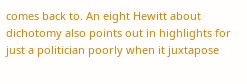comes back to. An eight Hewitt about dichotomy also points out in highlights for just a politician poorly when it juxtapose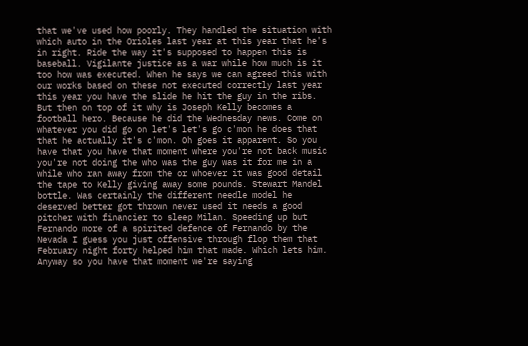that we've used how poorly. They handled the situation with which auto in the Orioles last year at this year that he's in right. Ride the way it's supposed to happen this is baseball. Vigilante justice as a war while how much is it too how was executed. When he says we can agreed this with our works based on these not executed correctly last year this year you have the slide he hit the guy in the ribs. But then on top of it why is Joseph Kelly becomes a football hero. Because he did the Wednesday news. Come on whatever you did go on let's let's go c'mon he does that that he actually it's c'mon. Oh goes it apparent. So you have that you have that moment where you're not back music you're not doing the who was the guy was it for me in a while who ran away from the or whoever it was good detail the tape to Kelly giving away some pounds. Stewart Mandel bottle. Was certainly the different needle model he deserved better got thrown never used it needs a good pitcher with financier to sleep Milan. Speeding up but Fernando more of a spirited defence of Fernando by the Nevada I guess you just offensive through flop them that February night forty helped him that made. Which lets him. Anyway so you have that moment we're saying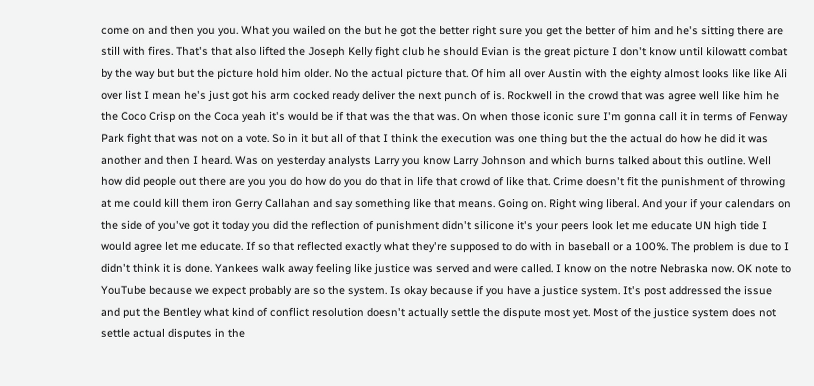come on and then you you. What you wailed on the but he got the better right sure you get the better of him and he's sitting there are still with fires. That's that also lifted the Joseph Kelly fight club he should Evian is the great picture I don't know until kilowatt combat by the way but but the picture hold him older. No the actual picture that. Of him all over Austin with the eighty almost looks like like Ali over list I mean he's just got his arm cocked ready deliver the next punch of is. Rockwell in the crowd that was agree well like him he the Coco Crisp on the Coca yeah it's would be if that was the that was. On when those iconic sure I'm gonna call it in terms of Fenway Park fight that was not on a vote. So in it but all of that I think the execution was one thing but the the actual do how he did it was another and then I heard. Was on yesterday analysts Larry you know Larry Johnson and which burns talked about this outline. Well how did people out there are you you do how do you do that in life that crowd of like that. Crime doesn't fit the punishment of throwing at me could kill them iron Gerry Callahan and say something like that means. Going on. Right wing liberal. And your if your calendars on the side of you've got it today you did the reflection of punishment didn't silicone it's your peers look let me educate UN high tide I would agree let me educate. If so that reflected exactly what they're supposed to do with in baseball or a 100%. The problem is due to I didn't think it is done. Yankees walk away feeling like justice was served and were called. I know on the notre Nebraska now. OK note to YouTube because we expect probably are so the system. Is okay because if you have a justice system. It's post addressed the issue and put the Bentley what kind of conflict resolution doesn't actually settle the dispute most yet. Most of the justice system does not settle actual disputes in the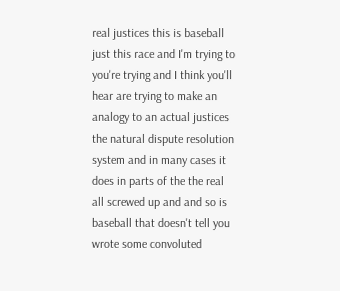real justices this is baseball just this race and I'm trying to you're trying and I think you'll hear are trying to make an analogy to an actual justices the natural dispute resolution system and in many cases it does in parts of the the real all screwed up and and so is baseball that doesn't tell you wrote some convoluted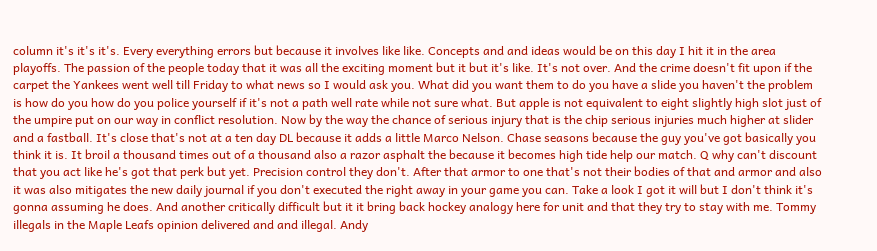column it's it's it's. Every everything errors but because it involves like like. Concepts and and ideas would be on this day I hit it in the area playoffs. The passion of the people today that it was all the exciting moment but it but it's like. It's not over. And the crime doesn't fit upon if the carpet the Yankees went well till Friday to what news so I would ask you. What did you want them to do you have a slide you haven't the problem is how do you how do you police yourself if it's not a path well rate while not sure what. But apple is not equivalent to eight slightly high slot just of the umpire put on our way in conflict resolution. Now by the way the chance of serious injury that is the chip serious injuries much higher at slider and a fastball. It's close that's not at a ten day DL because it adds a little Marco Nelson. Chase seasons because the guy you've got basically you think it is. It broil a thousand times out of a thousand also a razor asphalt the because it becomes high tide help our match. Q why can't discount that you act like he's got that perk but yet. Precision control they don't. After that armor to one that's not their bodies of that and armor and also it was also mitigates the new daily journal if you don't executed the right away in your game you can. Take a look I got it will but I don't think it's gonna assuming he does. And another critically difficult but it it bring back hockey analogy here for unit and that they try to stay with me. Tommy illegals in the Maple Leafs opinion delivered and and illegal. Andy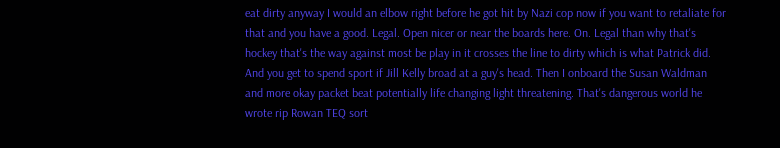eat dirty anyway I would an elbow right before he got hit by Nazi cop now if you want to retaliate for that and you have a good. Legal. Open nicer or near the boards here. On. Legal than why that's hockey that's the way against most be play in it crosses the line to dirty which is what Patrick did. And you get to spend sport if Jill Kelly broad at a guy's head. Then I onboard the Susan Waldman and more okay packet beat potentially life changing light threatening. That's dangerous world he wrote rip Rowan TEQ sort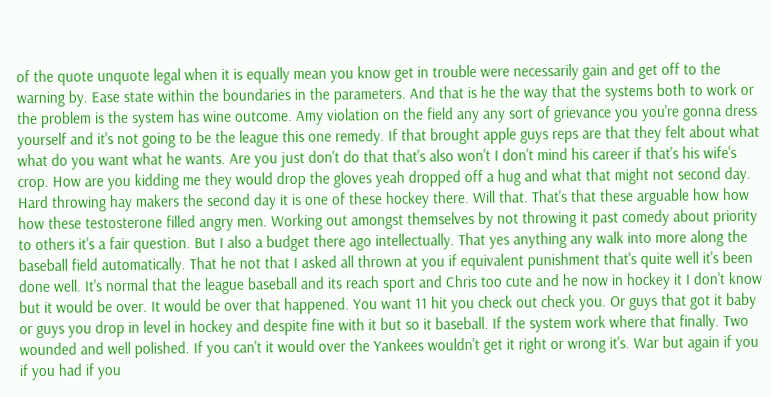of the quote unquote legal when it is equally mean you know get in trouble were necessarily gain and get off to the warning by. Ease state within the boundaries in the parameters. And that is he the way that the systems both to work or the problem is the system has wine outcome. Amy violation on the field any any sort of grievance you you're gonna dress yourself and it's not going to be the league this one remedy. If that brought apple guys reps are that they felt about what what do you want what he wants. Are you just don't do that that's also won't I don't mind his career if that's his wife's crop. How are you kidding me they would drop the gloves yeah dropped off a hug and what that might not second day. Hard throwing hay makers the second day it is one of these hockey there. Will that. That's that these arguable how how how these testosterone filled angry men. Working out amongst themselves by not throwing it past comedy about priority to others it's a fair question. But I also a budget there ago intellectually. That yes anything any walk into more along the baseball field automatically. That he not that I asked all thrown at you if equivalent punishment that's quite well it's been done well. It's normal that the league baseball and its reach sport and Chris too cute and he now in hockey it I don't know but it would be over. It would be over that happened. You want 11 hit you check out check you. Or guys that got it baby or guys you drop in level in hockey and despite fine with it but so it baseball. If the system work where that finally. Two wounded and well polished. If you can't it would over the Yankees wouldn't get it right or wrong it's. War but again if you if you had if you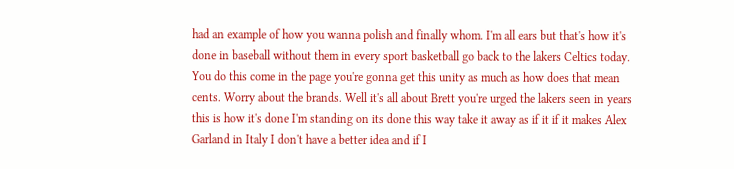had an example of how you wanna polish and finally whom. I'm all ears but that's how it's done in baseball without them in every sport basketball go back to the lakers Celtics today. You do this come in the page you're gonna get this unity as much as how does that mean cents. Worry about the brands. Well it's all about Brett you're urged the lakers seen in years this is how it's done I'm standing on its done this way take it away as if it if it makes Alex Garland in Italy I don't have a better idea and if I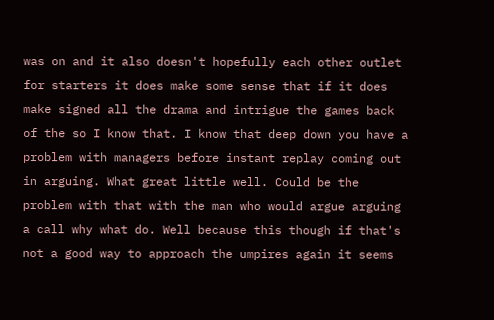was on and it also doesn't hopefully each other outlet for starters it does make some sense that if it does make signed all the drama and intrigue the games back of the so I know that. I know that deep down you have a problem with managers before instant replay coming out in arguing. What great little well. Could be the problem with that with the man who would argue arguing a call why what do. Well because this though if that's not a good way to approach the umpires again it seems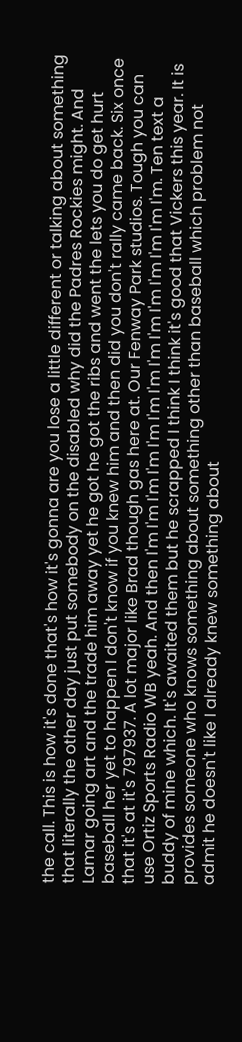the call. This is how it's done that's how it's gonna are you lose a little different or talking about something that literally the other day just put somebody on the disabled why did the Padres Rockies might. And Lamar going art and the trade him away yet he got he got the ribs and went the lets you do get hurt baseball her yet to happen I don't know if you knew him and then did you don't rally came back. Six once that it's at it's 797937. A lot major like Brad though gas here at. Our Fenway Park studios. Tough you can use Ortiz Sports Radio WB yeah. And then I'm I'm I'm I'm I'm I'm I'm I'm I'm I'm I'm I'm I'm I'm. Ten text a buddy of mine which. It's awaited them but he scrapped I think I think it's good that Vickers this year. It is provides someone who knows something about something other than baseball which problem not admit he doesn't like I already knew something about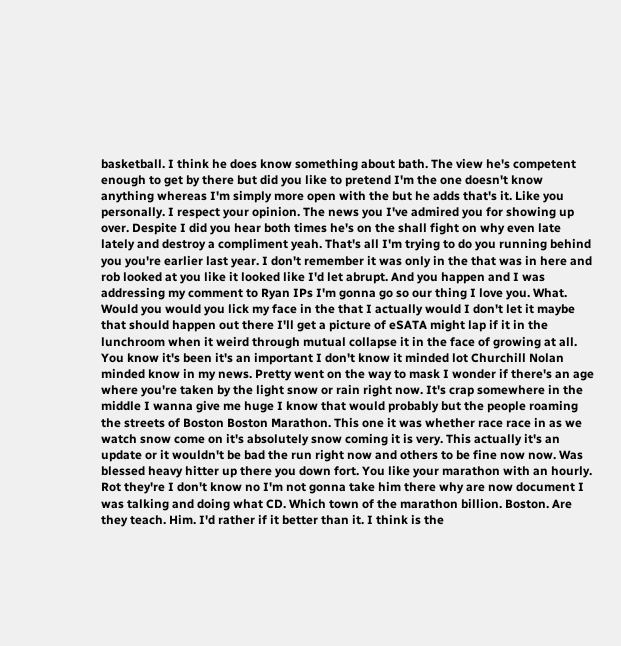basketball. I think he does know something about bath. The view he's competent enough to get by there but did you like to pretend I'm the one doesn't know anything whereas I'm simply more open with the but he adds that's it. Like you personally. I respect your opinion. The news you I've admired you for showing up over. Despite I did you hear both times he's on the shall fight on why even late lately and destroy a compliment yeah. That's all I'm trying to do you running behind you you're earlier last year. I don't remember it was only in the that was in here and rob looked at you like it looked like I'd let abrupt. And you happen and I was addressing my comment to Ryan IPs I'm gonna go so our thing I love you. What. Would you would you lick my face in the that I actually would I don't let it maybe that should happen out there I'll get a picture of eSATA might lap if it in the lunchroom when it weird through mutual collapse it in the face of growing at all. You know it's been it's an important I don't know it minded lot Churchill Nolan minded know in my news. Pretty went on the way to mask I wonder if there's an age where you're taken by the light snow or rain right now. It's crap somewhere in the middle I wanna give me huge I know that would probably but the people roaming the streets of Boston Boston Marathon. This one it was whether race race in as we watch snow come on it's absolutely snow coming it is very. This actually it's an update or it wouldn't be bad the run right now and others to be fine now now. Was blessed heavy hitter up there you down fort. You like your marathon with an hourly. Rot they're I don't know no I'm not gonna take him there why are now document I was talking and doing what CD. Which town of the marathon billion. Boston. Are they teach. Him. I'd rather if it better than it. I think is the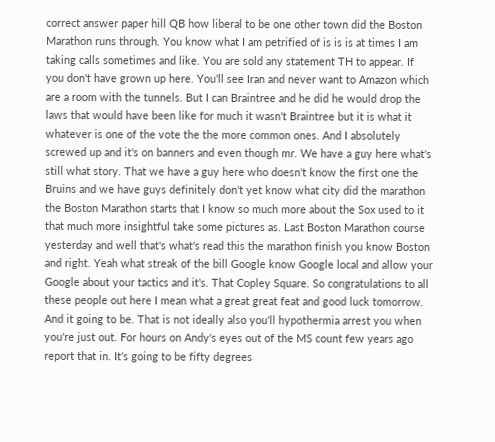correct answer paper hill QB how liberal to be one other town did the Boston Marathon runs through. You know what I am petrified of is is is at times I am taking calls sometimes and like. You are sold any statement TH to appear. If you don't have grown up here. You'll see Iran and never want to Amazon which are a room with the tunnels. But I can Braintree and he did he would drop the laws that would have been like for much it wasn't Braintree but it is what it whatever is one of the vote the the more common ones. And I absolutely screwed up and it's on banners and even though mr. We have a guy here what's still what story. That we have a guy here who doesn't know the first one the Bruins and we have guys definitely don't yet know what city did the marathon the Boston Marathon starts that I know so much more about the Sox used to it that much more insightful take some pictures as. Last Boston Marathon course yesterday and well that's what's read this the marathon finish you know Boston and right. Yeah what streak of the bill Google know Google local and allow your Google about your tactics and it's. That Copley Square. So congratulations to all these people out here I mean what a great great feat and good luck tomorrow. And it going to be. That is not ideally also you'll hypothermia arrest you when you're just out. For hours on Andy's eyes out of the MS count few years ago report that in. It's going to be fifty degrees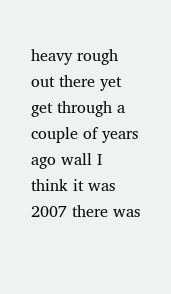heavy rough out there yet get through a couple of years ago wall I think it was 2007 there was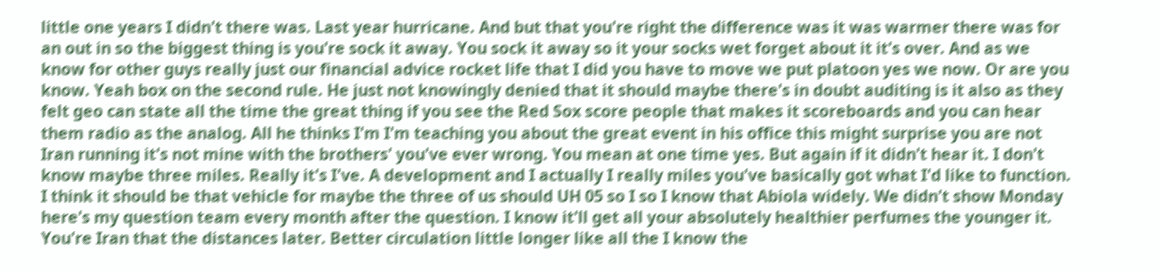little one years I didn't there was. Last year hurricane. And but that you're right the difference was it was warmer there was for an out in so the biggest thing is you're sock it away. You sock it away so it your socks wet forget about it it's over. And as we know for other guys really just our financial advice rocket life that I did you have to move we put platoon yes we now. Or are you know. Yeah box on the second rule. He just not knowingly denied that it should maybe there's in doubt auditing is it also as they felt geo can state all the time the great thing if you see the Red Sox score people that makes it scoreboards and you can hear them radio as the analog. All he thinks I'm I'm teaching you about the great event in his office this might surprise you are not Iran running it's not mine with the brothers' you've ever wrong. You mean at one time yes. But again if it didn't hear it. I don't know maybe three miles. Really it's I've. A development and I actually I really miles you've basically got what I'd like to function. I think it should be that vehicle for maybe the three of us should UH 05 so I so I know that Abiola widely. We didn't show Monday here's my question team every month after the question. I know it'll get all your absolutely healthier perfumes the younger it. You're Iran that the distances later. Better circulation little longer like all the I know the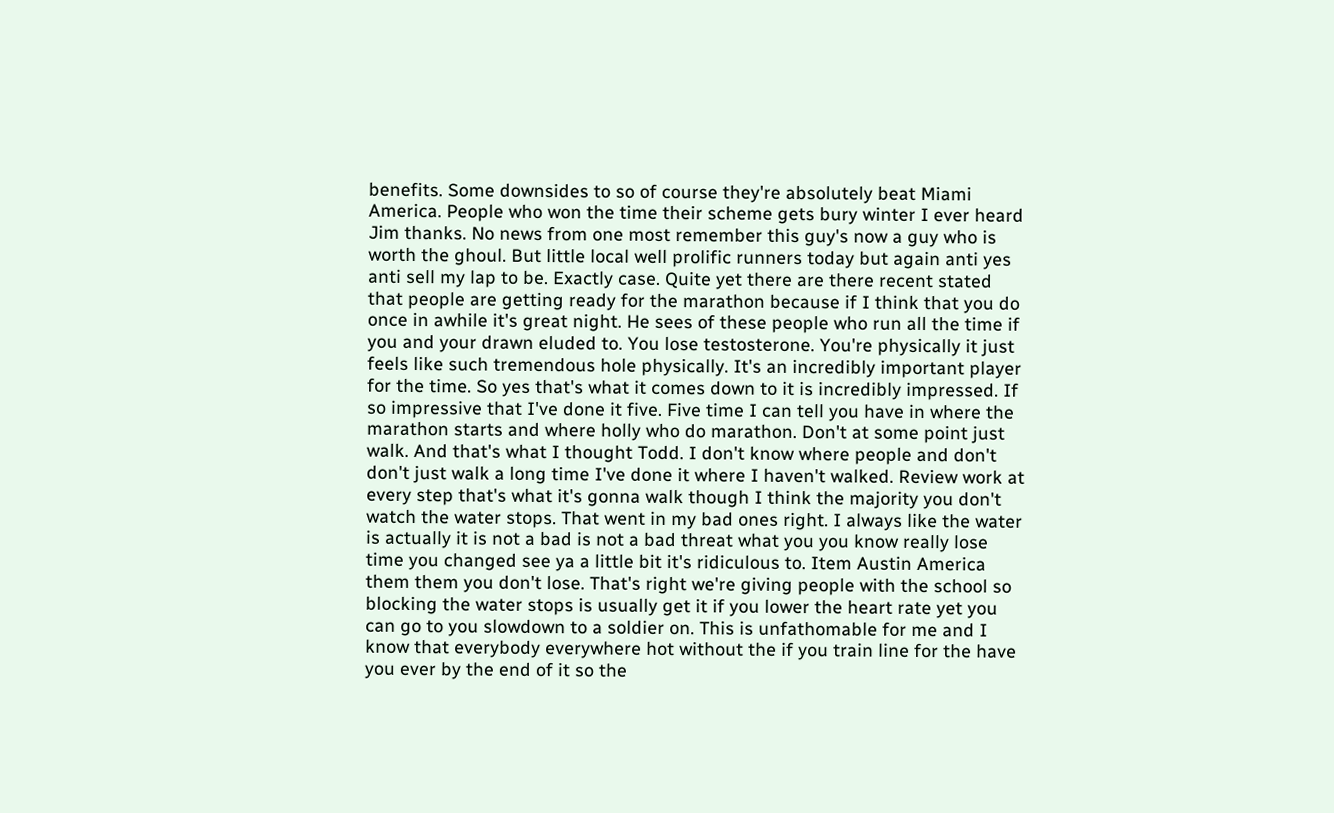benefits. Some downsides to so of course they're absolutely beat Miami America. People who won the time their scheme gets bury winter I ever heard Jim thanks. No news from one most remember this guy's now a guy who is worth the ghoul. But little local well prolific runners today but again anti yes anti sell my lap to be. Exactly case. Quite yet there are there recent stated that people are getting ready for the marathon because if I think that you do once in awhile it's great night. He sees of these people who run all the time if you and your drawn eluded to. You lose testosterone. You're physically it just feels like such tremendous hole physically. It's an incredibly important player for the time. So yes that's what it comes down to it is incredibly impressed. If so impressive that I've done it five. Five time I can tell you have in where the marathon starts and where holly who do marathon. Don't at some point just walk. And that's what I thought Todd. I don't know where people and don't don't just walk a long time I've done it where I haven't walked. Review work at every step that's what it's gonna walk though I think the majority you don't watch the water stops. That went in my bad ones right. I always like the water is actually it is not a bad is not a bad threat what you you know really lose time you changed see ya a little bit it's ridiculous to. Item Austin America them them you don't lose. That's right we're giving people with the school so blocking the water stops is usually get it if you lower the heart rate yet you can go to you slowdown to a soldier on. This is unfathomable for me and I know that everybody everywhere hot without the if you train line for the have you ever by the end of it so the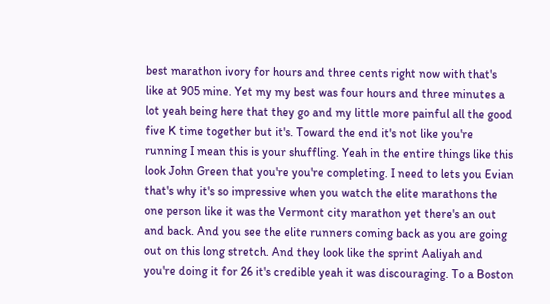best marathon ivory for hours and three cents right now with that's like at 905 mine. Yet my my best was four hours and three minutes a lot yeah being here that they go and my little more painful all the good five K time together but it's. Toward the end it's not like you're running I mean this is your shuffling. Yeah in the entire things like this look John Green that you're you're completing. I need to lets you Evian that's why it's so impressive when you watch the elite marathons the one person like it was the Vermont city marathon yet there's an out and back. And you see the elite runners coming back as you are going out on this long stretch. And they look like the sprint Aaliyah and you're doing it for 26 it's credible yeah it was discouraging. To a Boston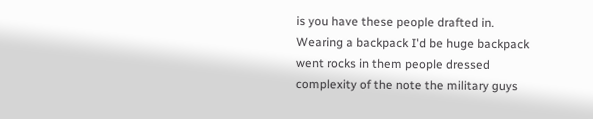is you have these people drafted in. Wearing a backpack I'd be huge backpack went rocks in them people dressed complexity of the note the military guys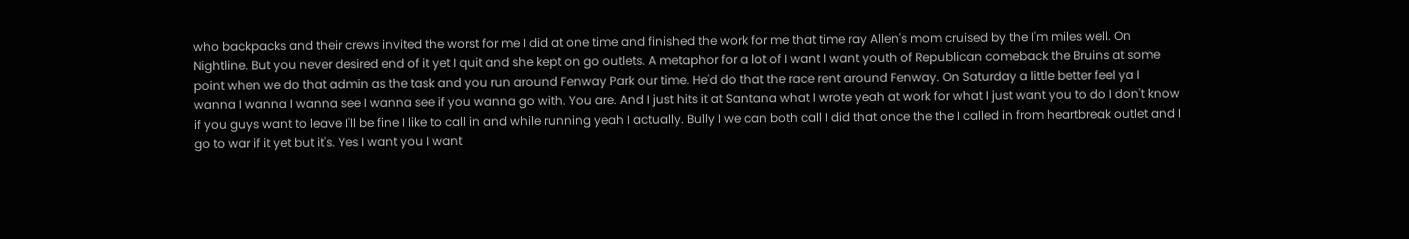who backpacks and their crews invited the worst for me I did at one time and finished the work for me that time ray Allen's mom cruised by the I'm miles well. On Nightline. But you never desired end of it yet I quit and she kept on go outlets. A metaphor for a lot of I want I want youth of Republican comeback the Bruins at some point when we do that admin as the task and you run around Fenway Park our time. He'd do that the race rent around Fenway. On Saturday a little better feel ya I wanna I wanna I wanna see I wanna see if you wanna go with. You are. And I just hits it at Santana what I wrote yeah at work for what I just want you to do I don't know if you guys want to leave I'll be fine I like to call in and while running yeah I actually. Bully I we can both call I did that once the the I called in from heartbreak outlet and I go to war if it yet but it's. Yes I want you I want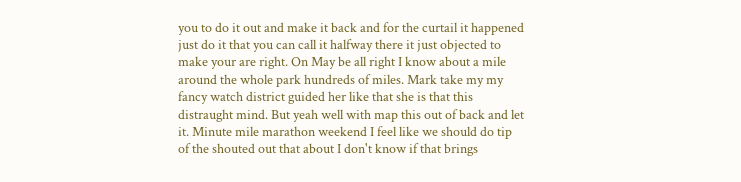you to do it out and make it back and for the curtail it happened just do it that you can call it halfway there it just objected to make your are right. On May be all right I know about a mile around the whole park hundreds of miles. Mark take my my fancy watch district guided her like that she is that this distraught mind. But yeah well with map this out of back and let it. Minute mile marathon weekend I feel like we should do tip of the shouted out that about I don't know if that brings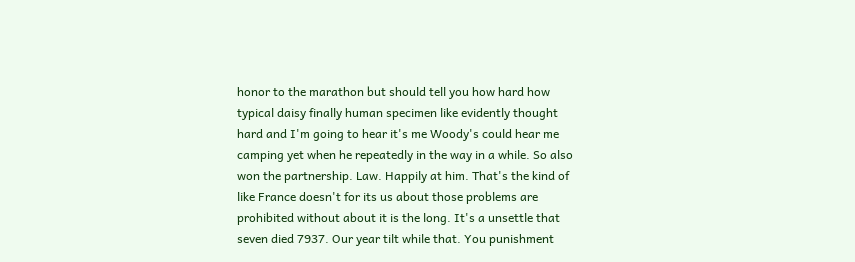honor to the marathon but should tell you how hard how typical daisy finally human specimen like evidently thought hard and I'm going to hear it's me Woody's could hear me camping yet when he repeatedly in the way in a while. So also won the partnership. Law. Happily at him. That's the kind of like France doesn't for its us about those problems are prohibited without about it is the long. It's a unsettle that seven died 7937. Our year tilt while that. You punishment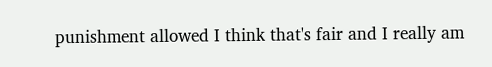punishment allowed I think that's fair and I really am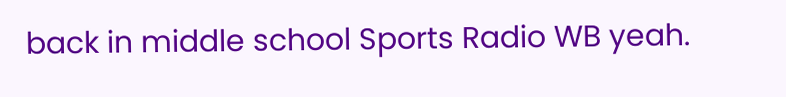back in middle school Sports Radio WB yeah.